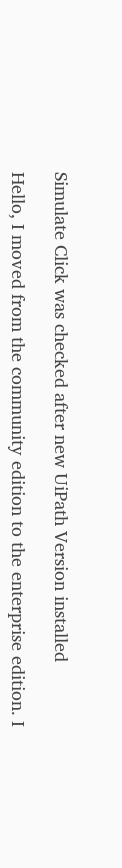Simulate Click was checked after new UiPath Version installed

Hello, I moved from the community edition to the enterprise edition. I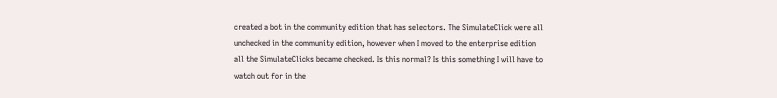created a bot in the community edition that has selectors. The SimulateClick were all unchecked in the community edition, however when I moved to the enterprise edition all the SimulateClicks became checked. Is this normal? Is this something I will have to watch out for in the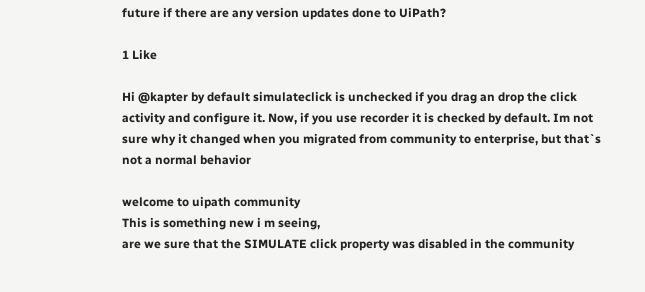future if there are any version updates done to UiPath?

1 Like

Hi @kapter by default simulateclick is unchecked if you drag an drop the click activity and configure it. Now, if you use recorder it is checked by default. Im not sure why it changed when you migrated from community to enterprise, but that`s not a normal behavior

welcome to uipath community
This is something new i m seeing,
are we sure that the SIMULATE click property was disabled in the community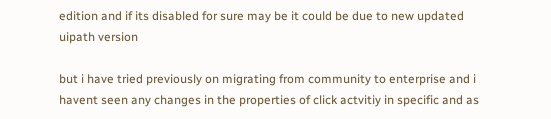edition and if its disabled for sure may be it could be due to new updated uipath version

but i have tried previously on migrating from community to enterprise and i havent seen any changes in the properties of click actvitiy in specific and as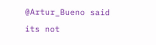@Artur_Bueno said its not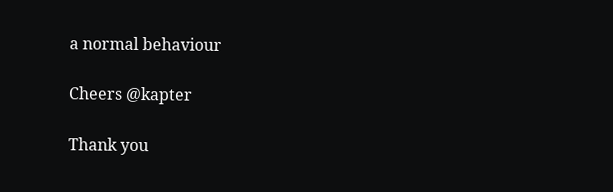a normal behaviour

Cheers @kapter

Thank you